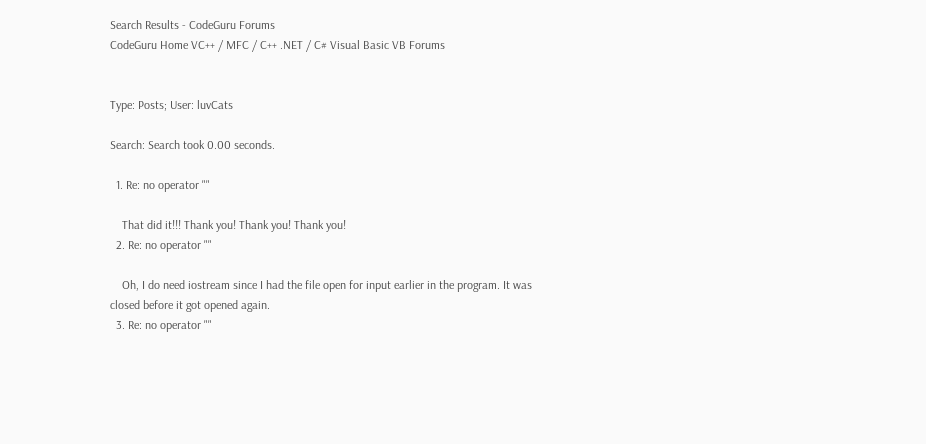Search Results - CodeGuru Forums
CodeGuru Home VC++ / MFC / C++ .NET / C# Visual Basic VB Forums


Type: Posts; User: luvCats

Search: Search took 0.00 seconds.

  1. Re: no operator ""

    That did it!!! Thank you! Thank you! Thank you!
  2. Re: no operator ""

    Oh, I do need iostream since I had the file open for input earlier in the program. It was closed before it got opened again.
  3. Re: no operator ""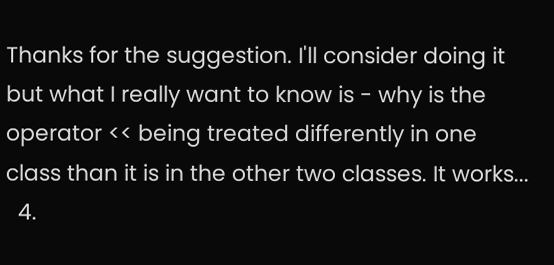Thanks for the suggestion. I'll consider doing it but what I really want to know is - why is the operator << being treated differently in one class than it is in the other two classes. It works...
  4.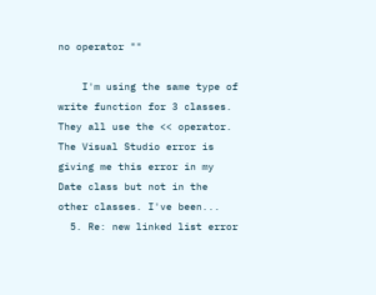no operator ""

    I'm using the same type of write function for 3 classes. They all use the << operator. The Visual Studio error is giving me this error in my Date class but not in the other classes. I've been...
  5. Re: new linked list error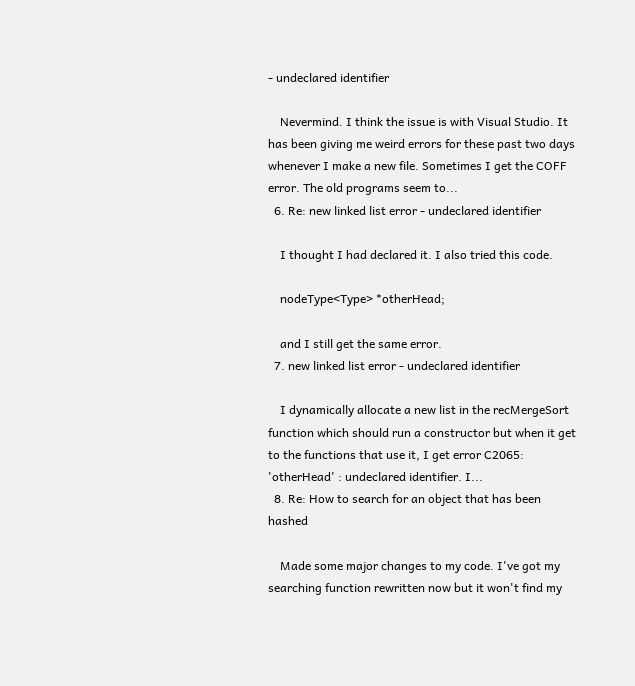- undeclared identifier

    Nevermind. I think the issue is with Visual Studio. It has been giving me weird errors for these past two days whenever I make a new file. Sometimes I get the COFF error. The old programs seem to...
  6. Re: new linked list error - undeclared identifier

    I thought I had declared it. I also tried this code.

    nodeType<Type> *otherHead;

    and I still get the same error.
  7. new linked list error - undeclared identifier

    I dynamically allocate a new list in the recMergeSort function which should run a constructor but when it get to the functions that use it, I get error C2065: 'otherHead' : undeclared identifier. I...
  8. Re: How to search for an object that has been hashed

    Made some major changes to my code. I've got my searching function rewritten now but it won't find my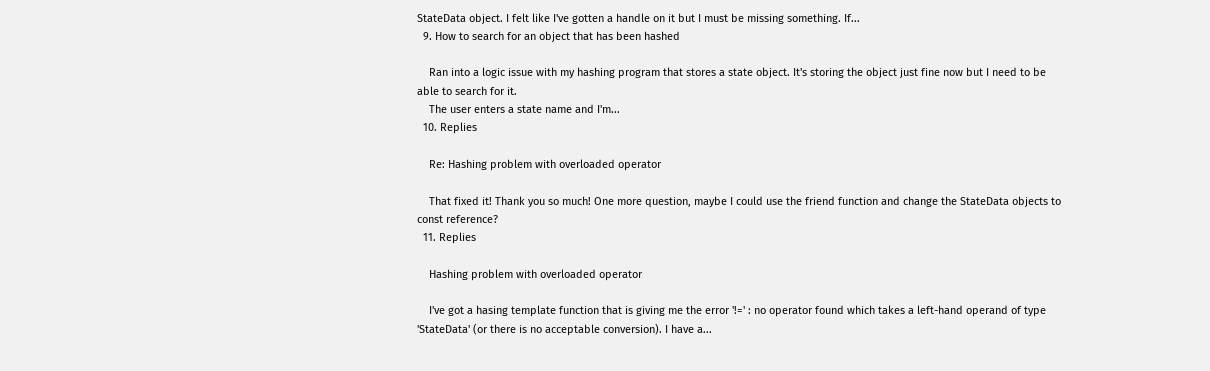StateData object. I felt like I've gotten a handle on it but I must be missing something. If...
  9. How to search for an object that has been hashed

    Ran into a logic issue with my hashing program that stores a state object. It's storing the object just fine now but I need to be able to search for it.
    The user enters a state name and I'm...
  10. Replies

    Re: Hashing problem with overloaded operator

    That fixed it! Thank you so much! One more question, maybe I could use the friend function and change the StateData objects to const reference?
  11. Replies

    Hashing problem with overloaded operator

    I've got a hasing template function that is giving me the error '!=' : no operator found which takes a left-hand operand of type 'StateData' (or there is no acceptable conversion). I have a...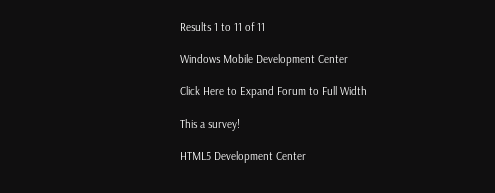Results 1 to 11 of 11

Windows Mobile Development Center

Click Here to Expand Forum to Full Width

This a survey!

HTML5 Development Center